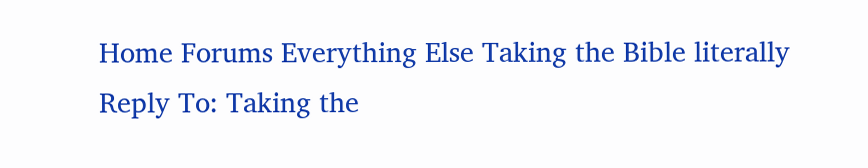Home Forums Everything Else Taking the Bible literally Reply To: Taking the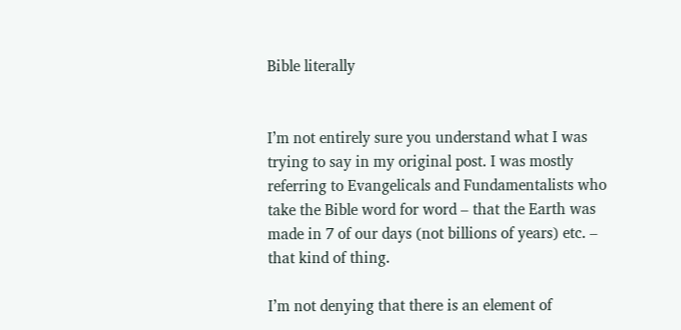Bible literally


I’m not entirely sure you understand what I was trying to say in my original post. I was mostly referring to Evangelicals and Fundamentalists who take the Bible word for word – that the Earth was made in 7 of our days (not billions of years) etc. – that kind of thing.

I’m not denying that there is an element of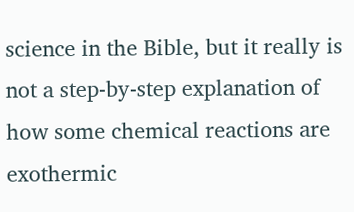science in the Bible, but it really is not a step-by-step explanation of how some chemical reactions are exothermic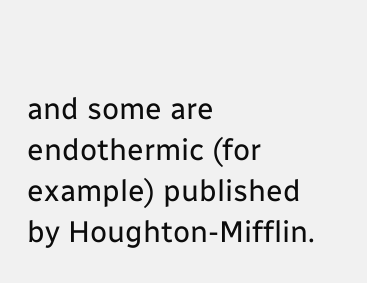and some are endothermic (for example) published by Houghton-Mifflin.